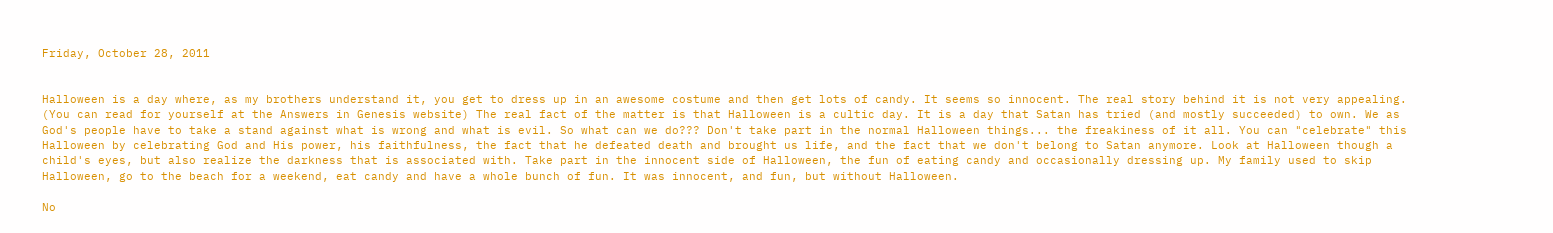Friday, October 28, 2011


Halloween is a day where, as my brothers understand it, you get to dress up in an awesome costume and then get lots of candy. It seems so innocent. The real story behind it is not very appealing. (You can read for yourself at the Answers in Genesis website) The real fact of the matter is that Halloween is a cultic day. It is a day that Satan has tried (and mostly succeeded) to own. We as God's people have to take a stand against what is wrong and what is evil. So what can we do??? Don't take part in the normal Halloween things... the freakiness of it all. You can "celebrate" this Halloween by celebrating God and His power, his faithfulness, the fact that he defeated death and brought us life, and the fact that we don't belong to Satan anymore. Look at Halloween though a child's eyes, but also realize the darkness that is associated with. Take part in the innocent side of Halloween, the fun of eating candy and occasionally dressing up. My family used to skip Halloween, go to the beach for a weekend, eat candy and have a whole bunch of fun. It was innocent, and fun, but without Halloween.

No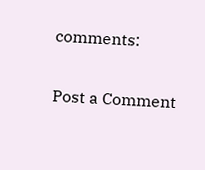comments:

Post a Comment